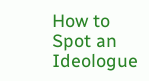How to Spot an Ideologue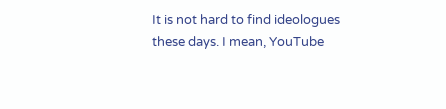It is not hard to find ideologues these days. I mean, YouTube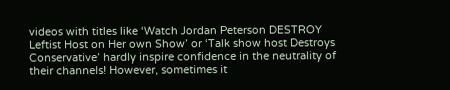videos with titles like ‘Watch Jordan Peterson DESTROY Leftist Host on Her own Show’ or ‘Talk show host Destroys Conservative’ hardly inspire confidence in the neutrality of their channels! However, sometimes it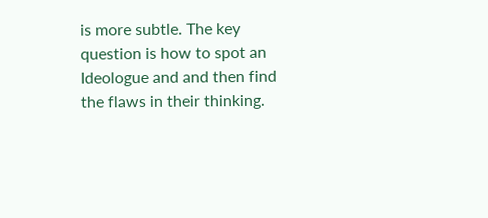is more subtle. The key question is how to spot an Ideologue and and then find the flaws in their thinking.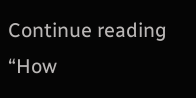Continue reading “How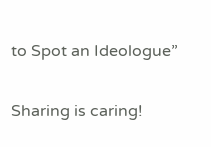to Spot an Ideologue”

Sharing is caring!